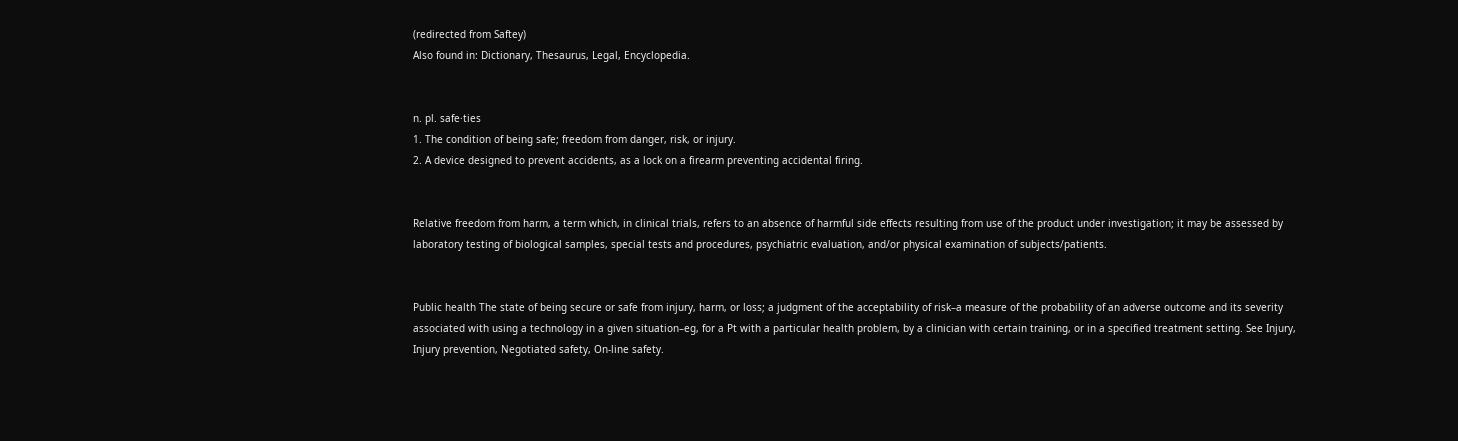(redirected from Saftey)
Also found in: Dictionary, Thesaurus, Legal, Encyclopedia.


n. pl. safe·ties
1. The condition of being safe; freedom from danger, risk, or injury.
2. A device designed to prevent accidents, as a lock on a firearm preventing accidental firing.


Relative freedom from harm, a term which, in clinical trials, refers to an absence of harmful side effects resulting from use of the product under investigation; it may be assessed by laboratory testing of biological samples, special tests and procedures, psychiatric evaluation, and/or physical examination of subjects/patients.


Public health The state of being secure or safe from injury, harm, or loss; a judgment of the acceptability of risk–a measure of the probability of an adverse outcome and its severity associated with using a technology in a given situation–eg, for a Pt with a particular health problem, by a clinician with certain training, or in a specified treatment setting. See Injury, Injury prevention, Negotiated safety, On-line safety.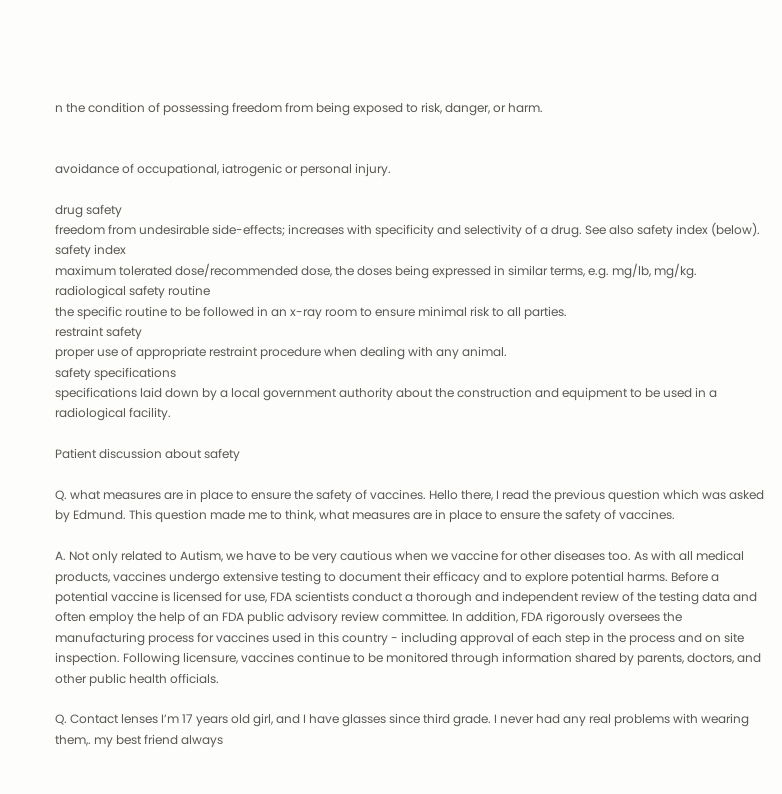n the condition of possessing freedom from being exposed to risk, danger, or harm.


avoidance of occupational, iatrogenic or personal injury.

drug safety
freedom from undesirable side-effects; increases with specificity and selectivity of a drug. See also safety index (below).
safety index
maximum tolerated dose/recommended dose, the doses being expressed in similar terms, e.g. mg/lb, mg/kg.
radiological safety routine
the specific routine to be followed in an x-ray room to ensure minimal risk to all parties.
restraint safety
proper use of appropriate restraint procedure when dealing with any animal.
safety specifications
specifications laid down by a local government authority about the construction and equipment to be used in a radiological facility.

Patient discussion about safety

Q. what measures are in place to ensure the safety of vaccines. Hello there, I read the previous question which was asked by Edmund. This question made me to think, what measures are in place to ensure the safety of vaccines.

A. Not only related to Autism, we have to be very cautious when we vaccine for other diseases too. As with all medical products, vaccines undergo extensive testing to document their efficacy and to explore potential harms. Before a potential vaccine is licensed for use, FDA scientists conduct a thorough and independent review of the testing data and often employ the help of an FDA public advisory review committee. In addition, FDA rigorously oversees the manufacturing process for vaccines used in this country - including approval of each step in the process and on site inspection. Following licensure, vaccines continue to be monitored through information shared by parents, doctors, and other public health officials.

Q. Contact lenses I’m 17 years old girl, and I have glasses since third grade. I never had any real problems with wearing them,. my best friend always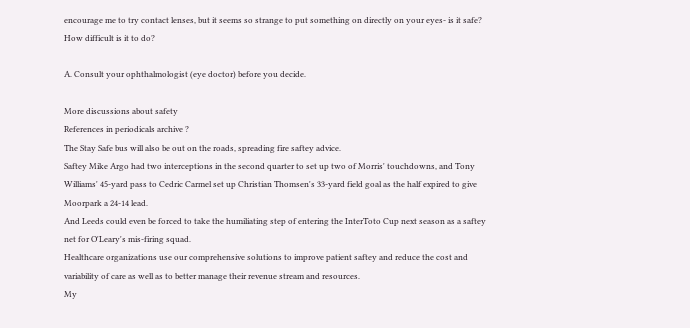encourage me to try contact lenses, but it seems so strange to put something on directly on your eyes- is it safe? How difficult is it to do?

A. Consult your ophthalmologist (eye doctor) before you decide.

More discussions about safety
References in periodicals archive ?
The Stay Safe bus will also be out on the roads, spreading fire saftey advice.
Saftey Mike Argo had two interceptions in the second quarter to set up two of Morris' touchdowns, and Tony Williams' 45-yard pass to Cedric Carmel set up Christian Thomsen's 33-yard field goal as the half expired to give Moorpark a 24-14 lead.
And Leeds could even be forced to take the humiliating step of entering the InterToto Cup next season as a saftey net for O'Leary's mis-firing squad.
Healthcare organizations use our comprehensive solutions to improve patient saftey and reduce the cost and variability of care as well as to better manage their revenue stream and resources.
My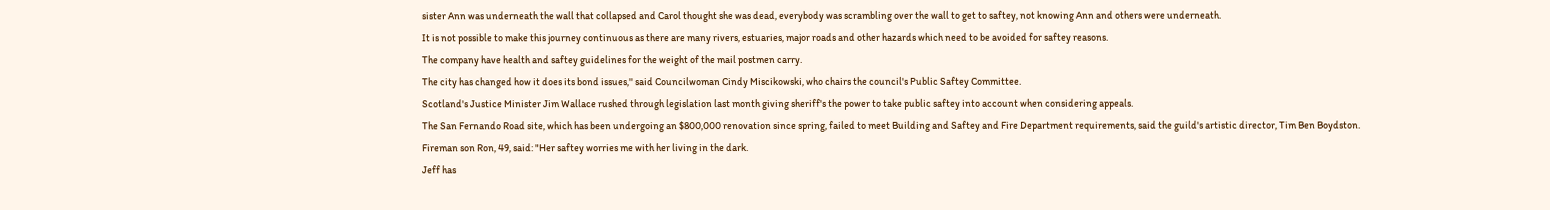sister Ann was underneath the wall that collapsed and Carol thought she was dead, everybody was scrambling over the wall to get to saftey, not knowing Ann and others were underneath.
It is not possible to make this journey continuous as there are many rivers, estuaries, major roads and other hazards which need to be avoided for saftey reasons.
The company have health and saftey guidelines for the weight of the mail postmen carry.
The city has changed how it does its bond issues,'' said Councilwoman Cindy Miscikowski, who chairs the council's Public Saftey Committee.
Scotland's Justice Minister Jim Wallace rushed through legislation last month giving sheriff's the power to take public saftey into account when considering appeals.
The San Fernando Road site, which has been undergoing an $800,000 renovation since spring, failed to meet Building and Saftey and Fire Department requirements, said the guild's artistic director, Tim Ben Boydston.
Fireman son Ron, 49, said: "Her saftey worries me with her living in the dark.
Jeff has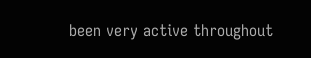been very active throughout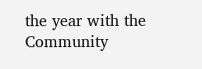the year with the Community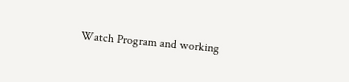Watch Program and working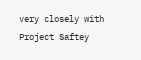very closely with Project Saftey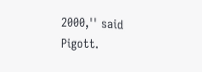2000,'' said Pigott.